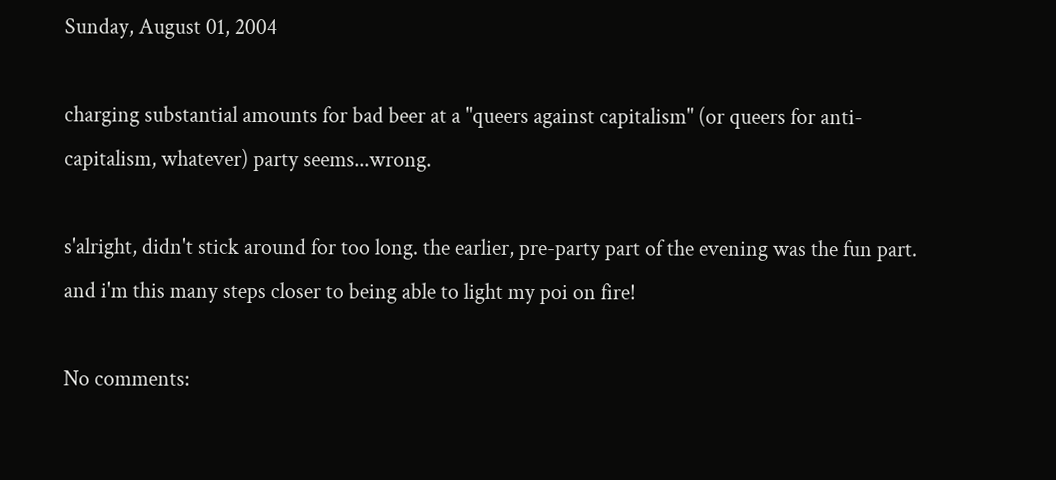Sunday, August 01, 2004

charging substantial amounts for bad beer at a "queers against capitalism" (or queers for anti-capitalism, whatever) party seems...wrong.

s'alright, didn't stick around for too long. the earlier, pre-party part of the evening was the fun part. and i'm this many steps closer to being able to light my poi on fire!

No comments: